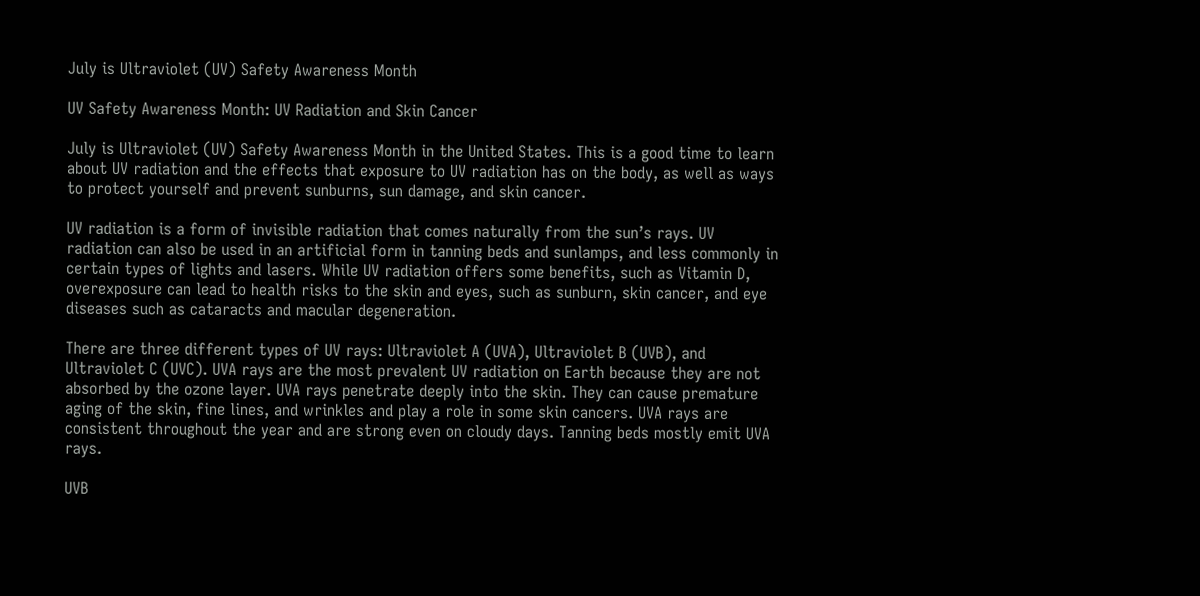July is Ultraviolet (UV) Safety Awareness Month

UV Safety Awareness Month: UV Radiation and Skin Cancer

July is Ultraviolet (UV) Safety Awareness Month in the United States. This is a good time to learn about UV radiation and the effects that exposure to UV radiation has on the body, as well as ways to protect yourself and prevent sunburns, sun damage, and skin cancer.

UV radiation is a form of invisible radiation that comes naturally from the sun’s rays. UV radiation can also be used in an artificial form in tanning beds and sunlamps, and less commonly in certain types of lights and lasers. While UV radiation offers some benefits, such as Vitamin D, overexposure can lead to health risks to the skin and eyes, such as sunburn, skin cancer, and eye diseases such as cataracts and macular degeneration.

There are three different types of UV rays: Ultraviolet A (UVA), Ultraviolet B (UVB), and Ultraviolet C (UVC). UVA rays are the most prevalent UV radiation on Earth because they are not absorbed by the ozone layer. UVA rays penetrate deeply into the skin. They can cause premature aging of the skin, fine lines, and wrinkles and play a role in some skin cancers. UVA rays are consistent throughout the year and are strong even on cloudy days. Tanning beds mostly emit UVA rays.

UVB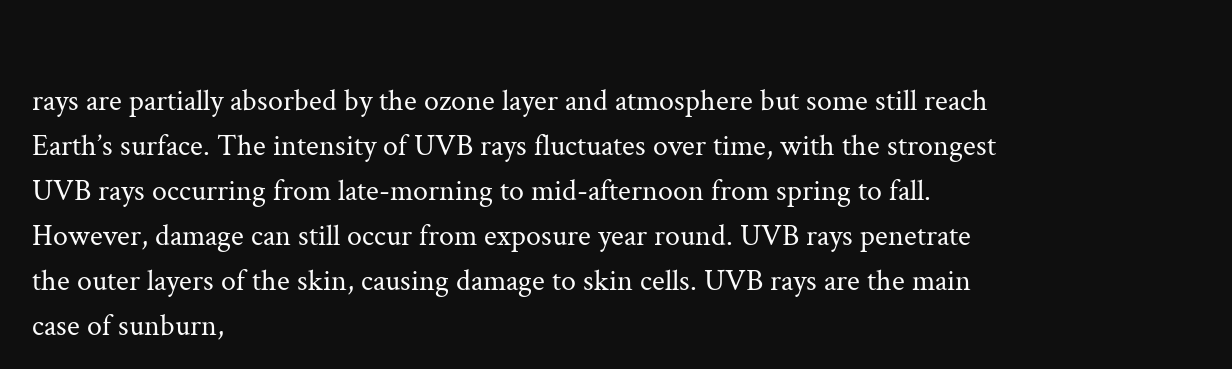rays are partially absorbed by the ozone layer and atmosphere but some still reach Earth’s surface. The intensity of UVB rays fluctuates over time, with the strongest UVB rays occurring from late-morning to mid-afternoon from spring to fall. However, damage can still occur from exposure year round. UVB rays penetrate the outer layers of the skin, causing damage to skin cells. UVB rays are the main case of sunburn,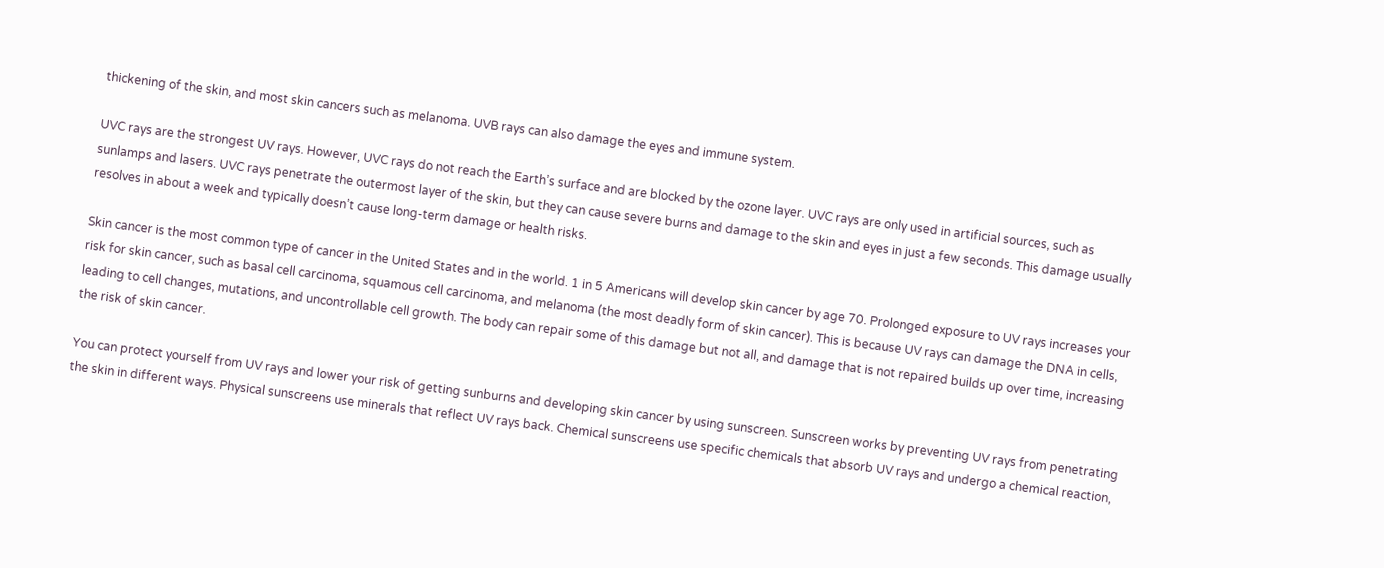thickening of the skin, and most skin cancers such as melanoma. UVB rays can also damage the eyes and immune system.

UVC rays are the strongest UV rays. However, UVC rays do not reach the Earth’s surface and are blocked by the ozone layer. UVC rays are only used in artificial sources, such as sunlamps and lasers. UVC rays penetrate the outermost layer of the skin, but they can cause severe burns and damage to the skin and eyes in just a few seconds. This damage usually resolves in about a week and typically doesn’t cause long-term damage or health risks.

Skin cancer is the most common type of cancer in the United States and in the world. 1 in 5 Americans will develop skin cancer by age 70. Prolonged exposure to UV rays increases your risk for skin cancer, such as basal cell carcinoma, squamous cell carcinoma, and melanoma (the most deadly form of skin cancer). This is because UV rays can damage the DNA in cells, leading to cell changes, mutations, and uncontrollable cell growth. The body can repair some of this damage but not all, and damage that is not repaired builds up over time, increasing the risk of skin cancer.

You can protect yourself from UV rays and lower your risk of getting sunburns and developing skin cancer by using sunscreen. Sunscreen works by preventing UV rays from penetrating the skin in different ways. Physical sunscreens use minerals that reflect UV rays back. Chemical sunscreens use specific chemicals that absorb UV rays and undergo a chemical reaction,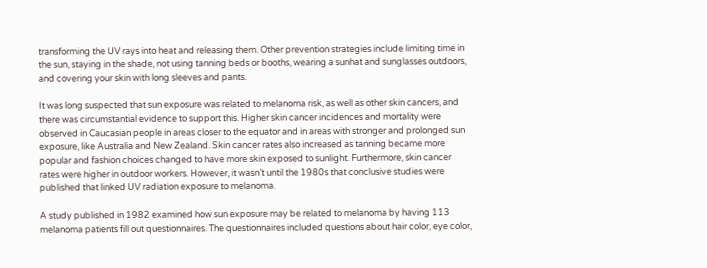transforming the UV rays into heat and releasing them. Other prevention strategies include limiting time in the sun, staying in the shade, not using tanning beds or booths, wearing a sunhat and sunglasses outdoors, and covering your skin with long sleeves and pants.

It was long suspected that sun exposure was related to melanoma risk, as well as other skin cancers, and there was circumstantial evidence to support this. Higher skin cancer incidences and mortality were observed in Caucasian people in areas closer to the equator and in areas with stronger and prolonged sun exposure, like Australia and New Zealand. Skin cancer rates also increased as tanning became more popular and fashion choices changed to have more skin exposed to sunlight. Furthermore, skin cancer rates were higher in outdoor workers. However, it wasn’t until the 1980s that conclusive studies were published that linked UV radiation exposure to melanoma.

A study published in 1982 examined how sun exposure may be related to melanoma by having 113 melanoma patients fill out questionnaires. The questionnaires included questions about hair color, eye color,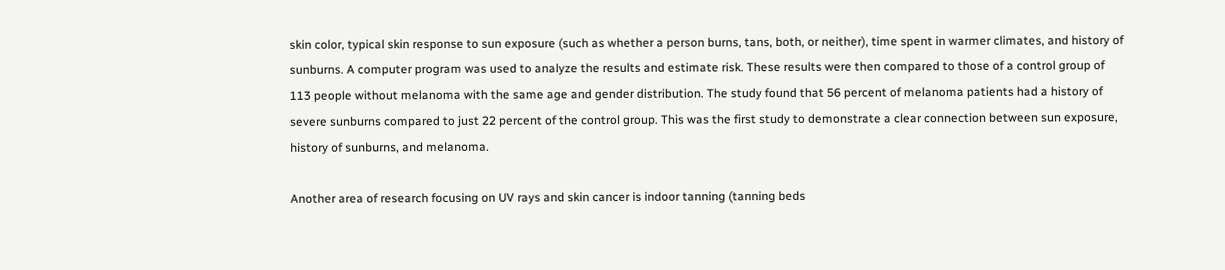skin color, typical skin response to sun exposure (such as whether a person burns, tans, both, or neither), time spent in warmer climates, and history of sunburns. A computer program was used to analyze the results and estimate risk. These results were then compared to those of a control group of 113 people without melanoma with the same age and gender distribution. The study found that 56 percent of melanoma patients had a history of severe sunburns compared to just 22 percent of the control group. This was the first study to demonstrate a clear connection between sun exposure, history of sunburns, and melanoma.

Another area of research focusing on UV rays and skin cancer is indoor tanning (tanning beds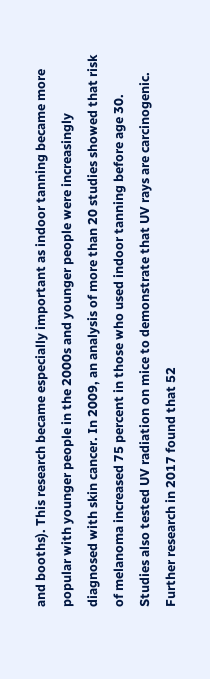and booths). This research became especially important as indoor tanning became more popular with younger people in the 2000s and younger people were increasingly diagnosed with skin cancer. In 2009, an analysis of more than 20 studies showed that risk of melanoma increased 75 percent in those who used indoor tanning before age 30. Studies also tested UV radiation on mice to demonstrate that UV rays are carcinogenic. Further research in 2017 found that 52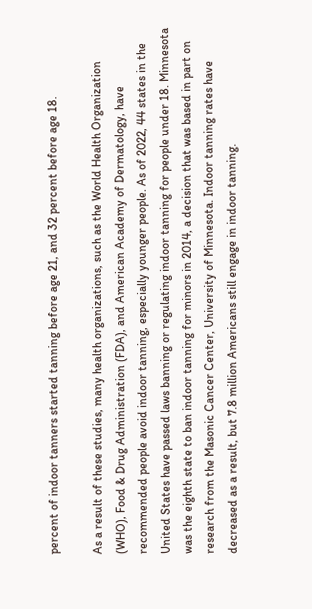percent of indoor tanners started tanning before age 21, and 32 percent before age 18.

As a result of these studies, many health organizations, such as the World Health Organization (WHO), Food & Drug Administration (FDA), and American Academy of Dermatology, have recommended people avoid indoor tanning, especially younger people. As of 2022, 44 states in the United States have passed laws banning or regulating indoor tanning for people under 18. Minnesota was the eighth state to ban indoor tanning for minors in 2014, a decision that was based in part on research from the Masonic Cancer Center, University of Minnesota. Indoor tanning rates have decreased as a result, but 7.8 million Americans still engage in indoor tanning.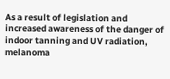As a result of legislation and increased awareness of the danger of indoor tanning and UV radiation, melanoma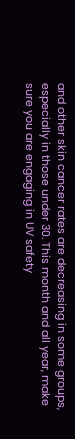and other skin cancer rates are decreasing in some groups, especially in those under 30. This month and all year, make sure you are engaging in UV safety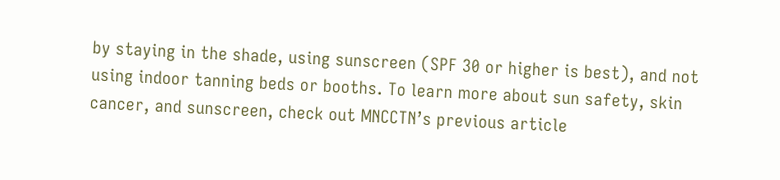by staying in the shade, using sunscreen (SPF 30 or higher is best), and not using indoor tanning beds or booths. To learn more about sun safety, skin cancer, and sunscreen, check out MNCCTN’s previous article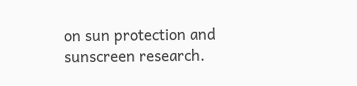on sun protection and sunscreen research.